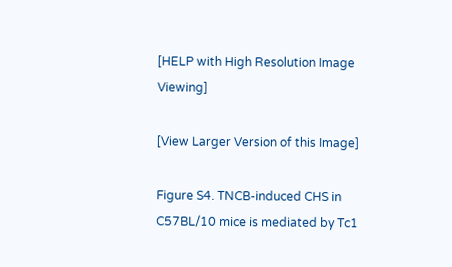[HELP with High Resolution Image Viewing]

[View Larger Version of this Image]

Figure S4. TNCB-induced CHS in C57BL/10 mice is mediated by Tc1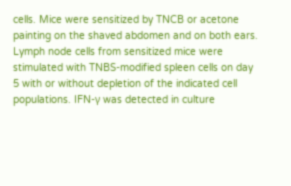cells. Mice were sensitized by TNCB or acetone painting on the shaved abdomen and on both ears. Lymph node cells from sensitized mice were stimulated with TNBS-modified spleen cells on day 5 with or without depletion of the indicated cell populations. IFN-γ was detected in culture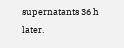supernatants 36 h later.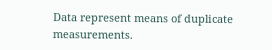Data represent means of duplicate measurements.